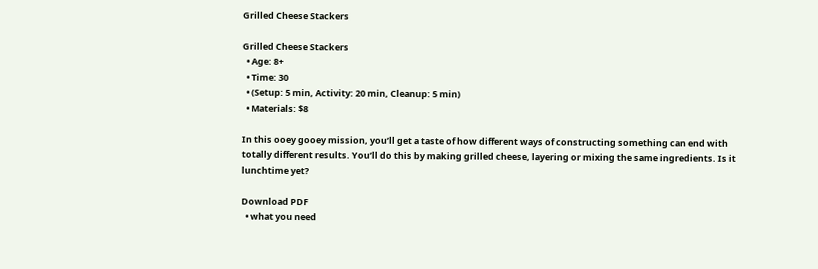Grilled Cheese Stackers

Grilled Cheese Stackers
  • Age: 8+
  • Time: 30
  • (Setup: 5 min, Activity: 20 min, Cleanup: 5 min)
  • Materials: $8

In this ooey gooey mission, you’ll get a taste of how different ways of constructing something can end with totally different results. You’ll do this by making grilled cheese, layering or mixing the same ingredients. Is it lunchtime yet?

Download PDF
  • what you need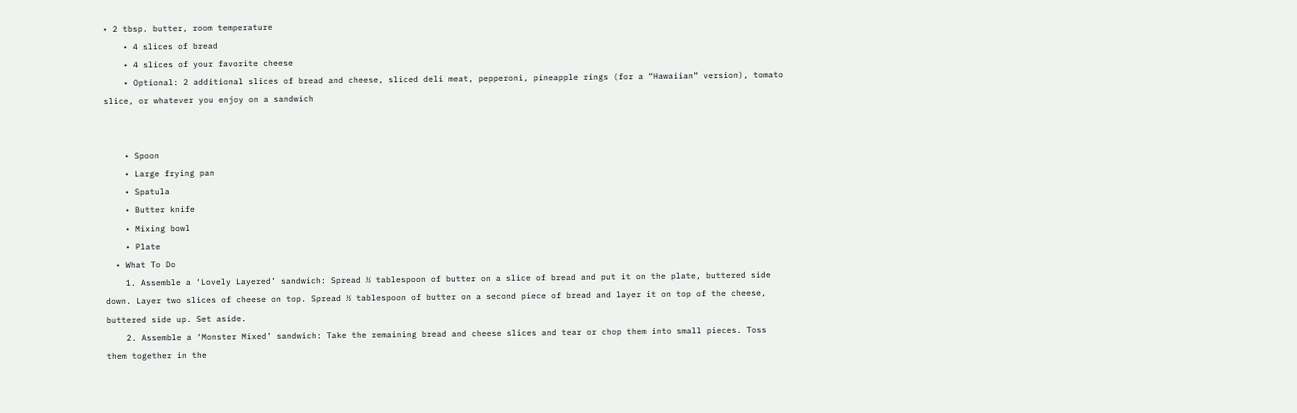• 2 tbsp. butter, room temperature
    • 4 slices of bread
    • 4 slices of your favorite cheese
    • Optional: 2 additional slices of bread and cheese, sliced deli meat, pepperoni, pineapple rings (for a “Hawaiian” version), tomato slice, or whatever you enjoy on a sandwich


    • Spoon
    • Large frying pan
    • Spatula
    • Butter knife
    • Mixing bowl
    • Plate
  • What To Do
    1. Assemble a ‘Lovely Layered’ sandwich: Spread ½ tablespoon of butter on a slice of bread and put it on the plate, buttered side down. Layer two slices of cheese on top. Spread ½ tablespoon of butter on a second piece of bread and layer it on top of the cheese, buttered side up. Set aside.
    2. Assemble a ‘Monster Mixed’ sandwich: Take the remaining bread and cheese slices and tear or chop them into small pieces. Toss them together in the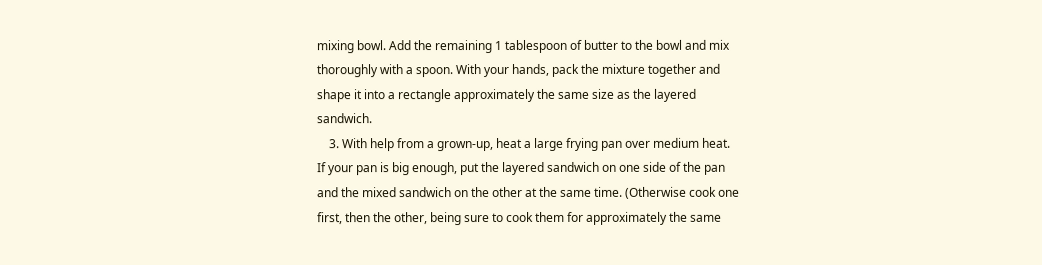mixing bowl. Add the remaining 1 tablespoon of butter to the bowl and mix thoroughly with a spoon. With your hands, pack the mixture together and shape it into a rectangle approximately the same size as the layered sandwich.
    3. With help from a grown-up, heat a large frying pan over medium heat. If your pan is big enough, put the layered sandwich on one side of the pan and the mixed sandwich on the other at the same time. (Otherwise cook one first, then the other, being sure to cook them for approximately the same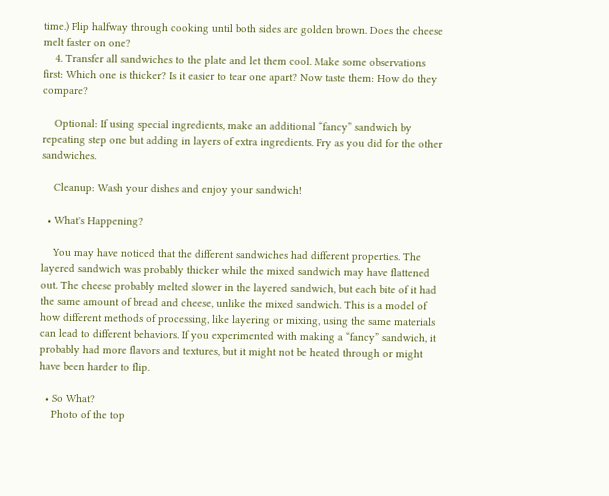time.) Flip halfway through cooking until both sides are golden brown. Does the cheese melt faster on one?
    4. Transfer all sandwiches to the plate and let them cool. Make some observations first: Which one is thicker? Is it easier to tear one apart? Now taste them: How do they compare?

    Optional: If using special ingredients, make an additional “fancy” sandwich by repeating step one but adding in layers of extra ingredients. Fry as you did for the other sandwiches.

    Cleanup: Wash your dishes and enjoy your sandwich!

  • What's Happening?

    You may have noticed that the different sandwiches had different properties. The layered sandwich was probably thicker while the mixed sandwich may have flattened out. The cheese probably melted slower in the layered sandwich, but each bite of it had the same amount of bread and cheese, unlike the mixed sandwich. This is a model of how different methods of processing, like layering or mixing, using the same materials can lead to different behaviors. If you experimented with making a “fancy” sandwich, it probably had more flavors and textures, but it might not be heated through or might have been harder to flip.

  • So What?
    Photo of the top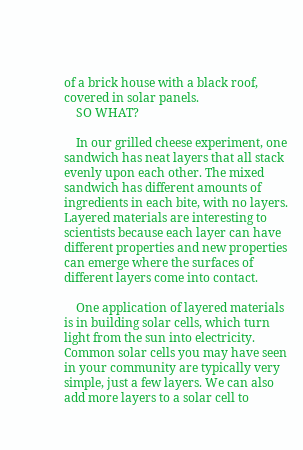of a brick house with a black roof, covered in solar panels.
    SO WHAT?

    In our grilled cheese experiment, one sandwich has neat layers that all stack evenly upon each other. The mixed sandwich has different amounts of ingredients in each bite, with no layers. Layered materials are interesting to scientists because each layer can have different properties and new properties can emerge where the surfaces of different layers come into contact.

    One application of layered materials is in building solar cells, which turn light from the sun into electricity. Common solar cells you may have seen in your community are typically very simple, just a few layers. We can also add more layers to a solar cell to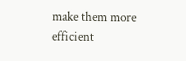make them more efficient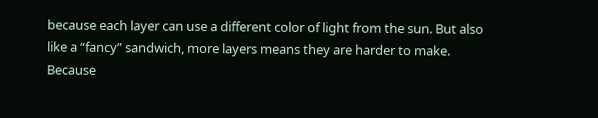because each layer can use a different color of light from the sun. But also like a “fancy” sandwich, more layers means they are harder to make. Because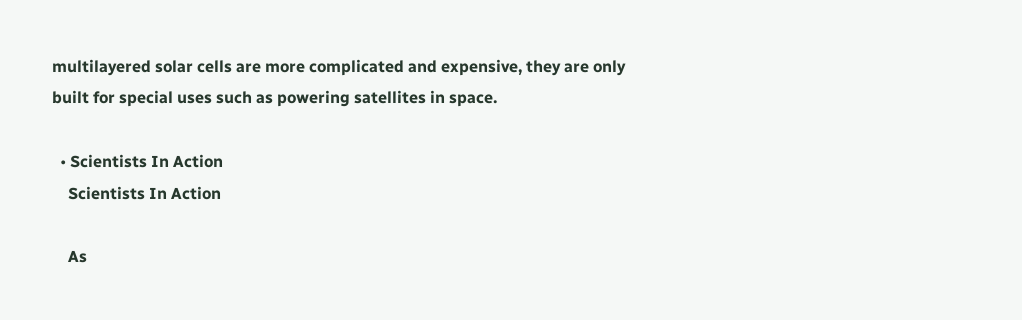multilayered solar cells are more complicated and expensive, they are only built for special uses such as powering satellites in space.

  • Scientists In Action
    Scientists In Action

    As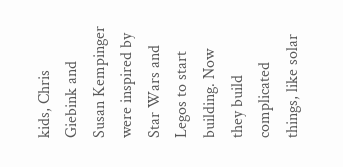kids, Chris Giebink and Susan Kempinger were inspired by Star Wars and Legos to start building. Now they build complicated things, like solar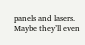panels and lasers. Maybe they’ll even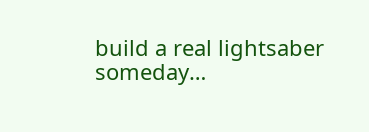build a real lightsaber someday…